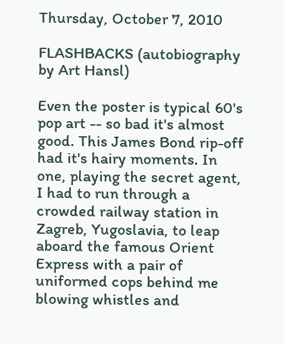Thursday, October 7, 2010

FLASHBACKS (autobiography by Art Hansl)

Even the poster is typical 60's pop art -- so bad it's almost good. This James Bond rip-off had it's hairy moments. In one, playing the secret agent, I had to run through a crowded railway station in Zagreb, Yugoslavia, to leap aboard the famous Orient Express with a pair of uniformed cops behind me blowing whistles and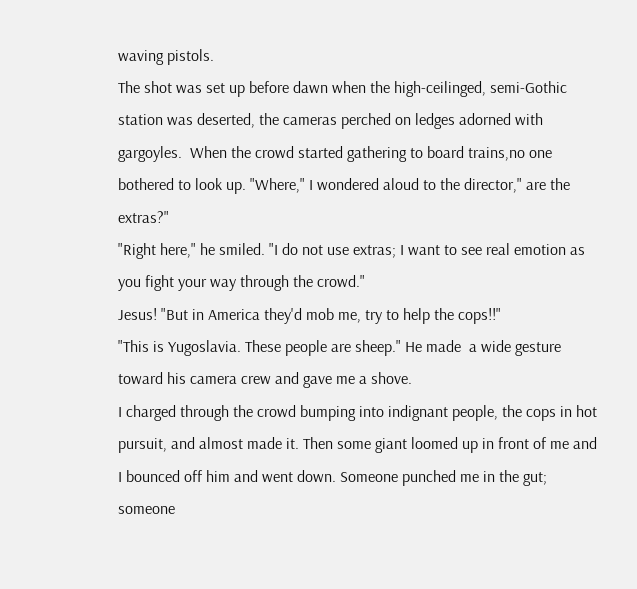waving pistols.
The shot was set up before dawn when the high-ceilinged, semi-Gothic  station was deserted, the cameras perched on ledges adorned with gargoyles.  When the crowd started gathering to board trains,no one bothered to look up. "Where," I wondered aloud to the director," are the extras?"
"Right here," he smiled. "I do not use extras; I want to see real emotion as you fight your way through the crowd."
Jesus! "But in America they'd mob me, try to help the cops!!"
"This is Yugoslavia. These people are sheep." He made  a wide gesture toward his camera crew and gave me a shove.
I charged through the crowd bumping into indignant people, the cops in hot pursuit, and almost made it. Then some giant loomed up in front of me and I bounced off him and went down. Someone punched me in the gut; someone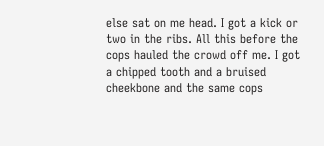else sat on me head. I got a kick or two in the ribs. All this before the cops hauled the crowd off me. I got a chipped tooth and a bruised cheekbone and the same cops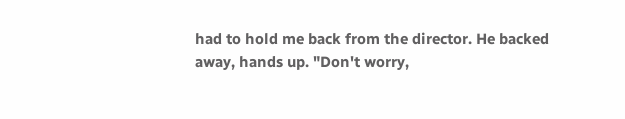had to hold me back from the director. He backed away, hands up. "Don't worry,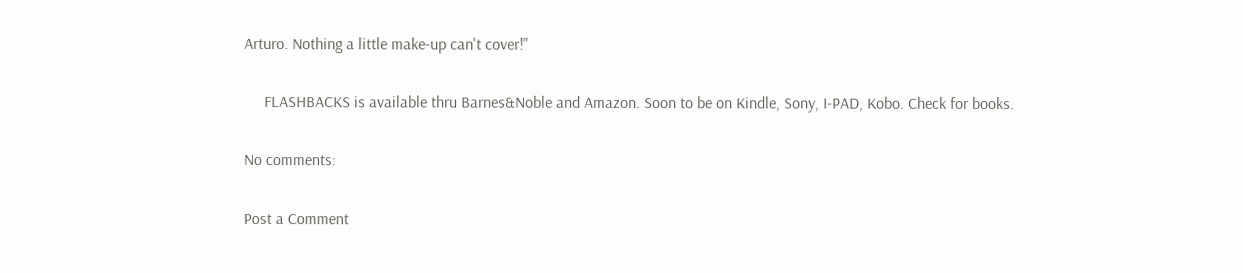Arturo. Nothing a little make-up can't cover!"

     FLASHBACKS is available thru Barnes&Noble and Amazon. Soon to be on Kindle, Sony, I-PAD, Kobo. Check for books.

No comments:

Post a Comment